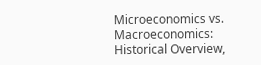Microeconomics vs. Macroeconomics: Historical Overview,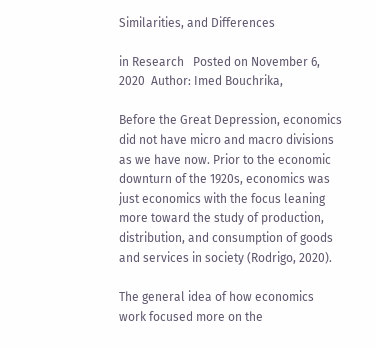Similarities, and Differences

in Research   Posted on November 6, 2020  Author: Imed Bouchrika,

Before the Great Depression, economics did not have micro and macro divisions as we have now. Prior to the economic downturn of the 1920s, economics was just economics with the focus leaning more toward the study of production, distribution, and consumption of goods and services in society (Rodrigo, 2020).

The general idea of how economics work focused more on the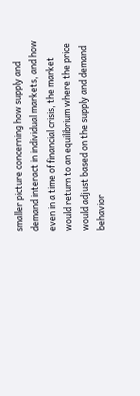smaller picture concerning how supply and demand interact in individual markets, and how even in a time of financial crisis, the market would return to an equilibrium where the price would adjust based on the supply and demand behavior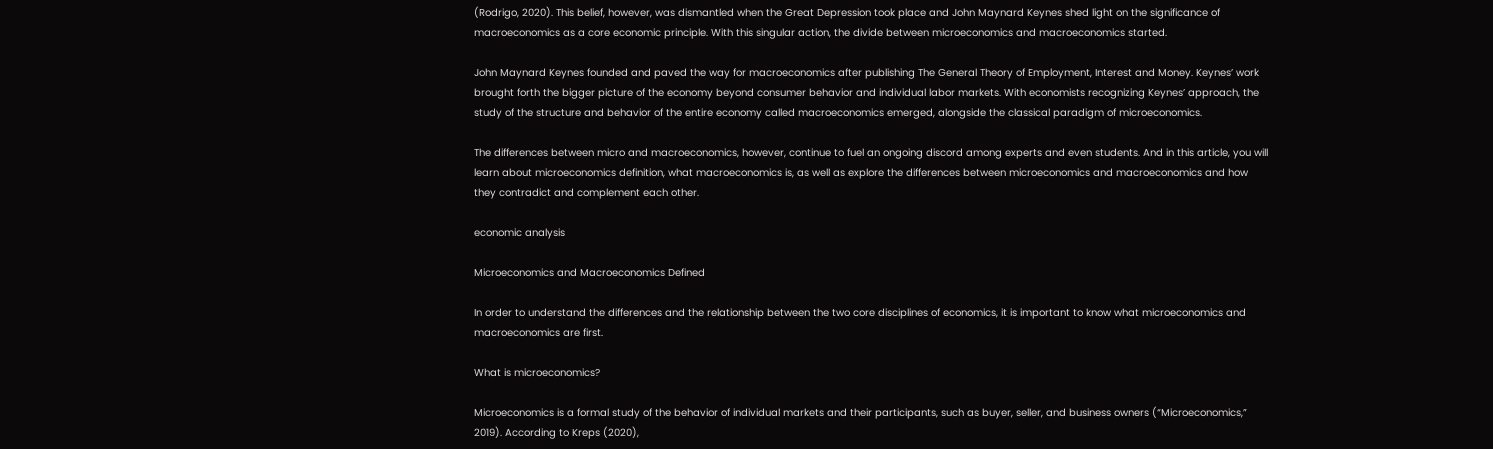(Rodrigo, 2020). This belief, however, was dismantled when the Great Depression took place and John Maynard Keynes shed light on the significance of macroeconomics as a core economic principle. With this singular action, the divide between microeconomics and macroeconomics started.

John Maynard Keynes founded and paved the way for macroeconomics after publishing The General Theory of Employment, Interest and Money. Keynes’ work brought forth the bigger picture of the economy beyond consumer behavior and individual labor markets. With economists recognizing Keynes’ approach, the study of the structure and behavior of the entire economy called macroeconomics emerged, alongside the classical paradigm of microeconomics.

The differences between micro and macroeconomics, however, continue to fuel an ongoing discord among experts and even students. And in this article, you will learn about microeconomics definition, what macroeconomics is, as well as explore the differences between microeconomics and macroeconomics and how they contradict and complement each other.

economic analysis

Microeconomics and Macroeconomics Defined

In order to understand the differences and the relationship between the two core disciplines of economics, it is important to know what microeconomics and macroeconomics are first.

What is microeconomics?

Microeconomics is a formal study of the behavior of individual markets and their participants, such as buyer, seller, and business owners (“Microeconomics,” 2019). According to Kreps (2020),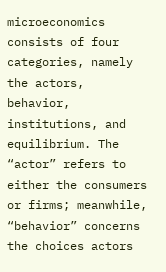microeconomics consists of four categories, namely the actors, behavior, institutions, and equilibrium. The “actor” refers to either the consumers or firms; meanwhile, “behavior” concerns the choices actors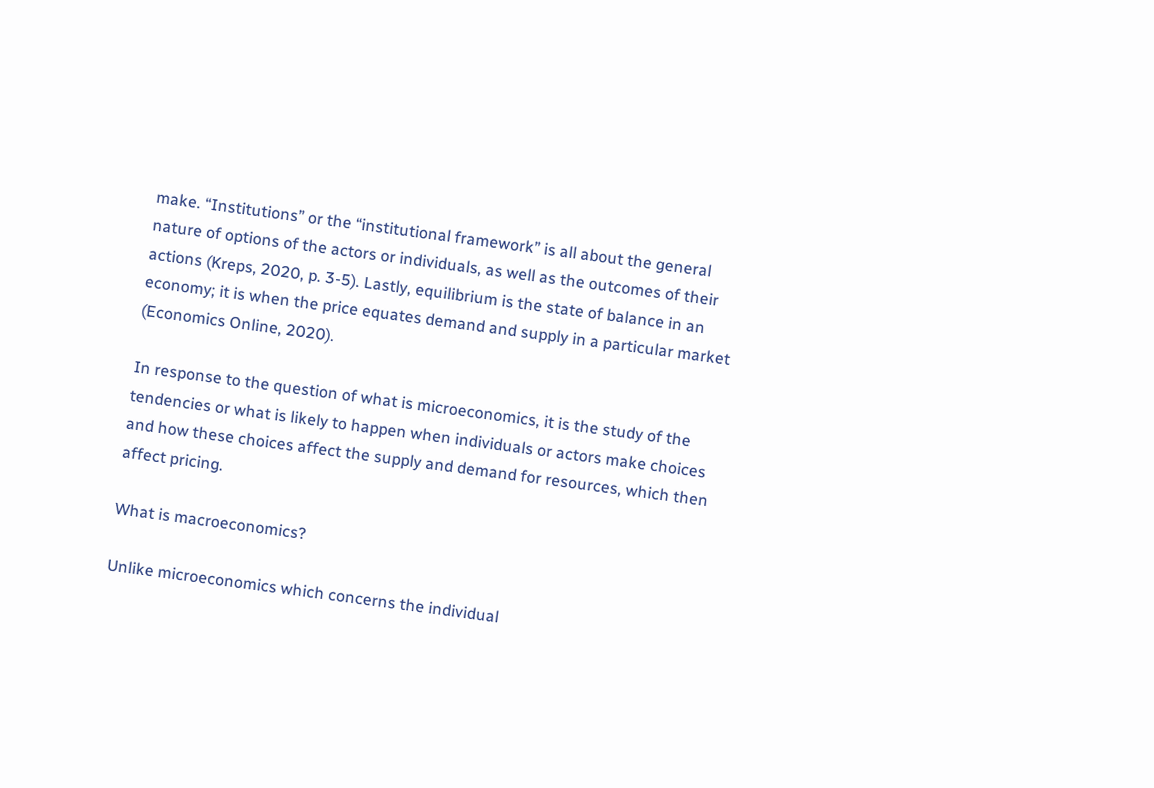make. “Institutions” or the “institutional framework” is all about the general nature of options of the actors or individuals, as well as the outcomes of their actions (Kreps, 2020, p. 3-5). Lastly, equilibrium is the state of balance in an economy; it is when the price equates demand and supply in a particular market (Economics Online, 2020).

In response to the question of what is microeconomics, it is the study of the tendencies or what is likely to happen when individuals or actors make choices and how these choices affect the supply and demand for resources, which then affect pricing.

What is macroeconomics?

Unlike microeconomics which concerns the individual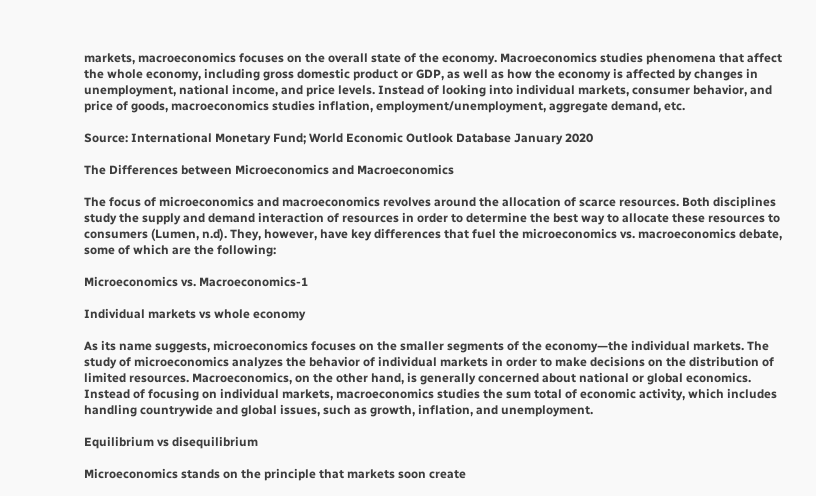markets, macroeconomics focuses on the overall state of the economy. Macroeconomics studies phenomena that affect the whole economy, including gross domestic product or GDP, as well as how the economy is affected by changes in unemployment, national income, and price levels. Instead of looking into individual markets, consumer behavior, and price of goods, macroeconomics studies inflation, employment/unemployment, aggregate demand, etc.

Source: International Monetary Fund; World Economic Outlook Database January 2020

The Differences between Microeconomics and Macroeconomics

The focus of microeconomics and macroeconomics revolves around the allocation of scarce resources. Both disciplines study the supply and demand interaction of resources in order to determine the best way to allocate these resources to consumers (Lumen, n.d). They, however, have key differences that fuel the microeconomics vs. macroeconomics debate, some of which are the following:

Microeconomics vs. Macroeconomics-1

Individual markets vs whole economy

As its name suggests, microeconomics focuses on the smaller segments of the economy—the individual markets. The study of microeconomics analyzes the behavior of individual markets in order to make decisions on the distribution of limited resources. Macroeconomics, on the other hand, is generally concerned about national or global economics. Instead of focusing on individual markets, macroeconomics studies the sum total of economic activity, which includes handling countrywide and global issues, such as growth, inflation, and unemployment.

Equilibrium vs disequilibrium

Microeconomics stands on the principle that markets soon create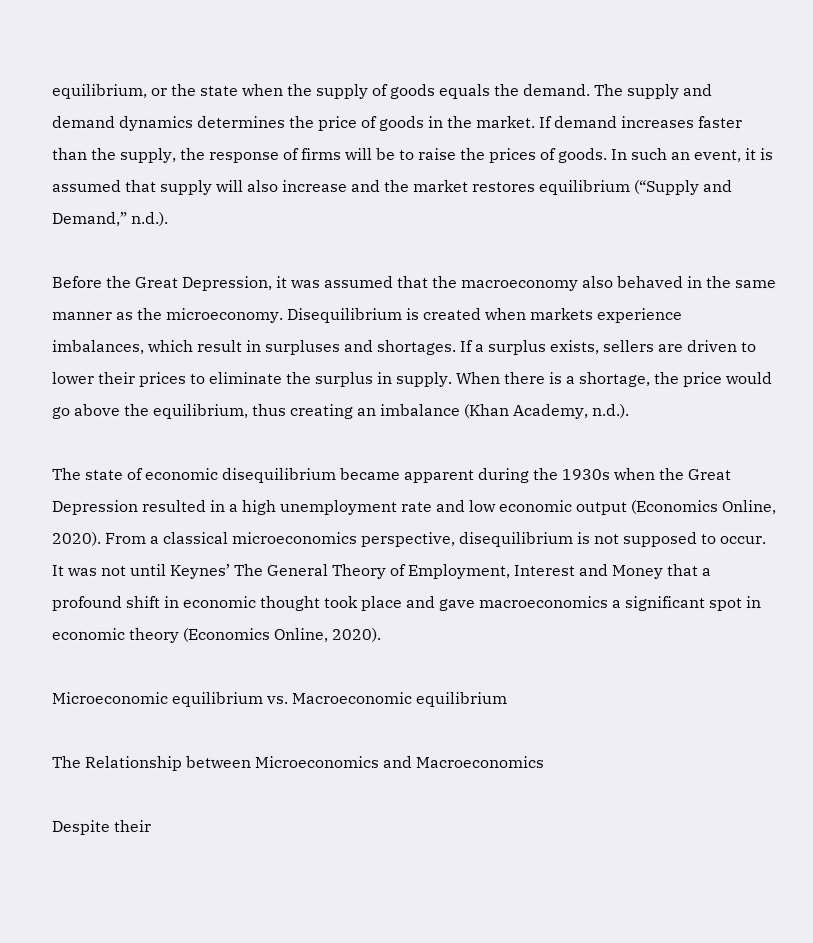equilibrium, or the state when the supply of goods equals the demand. The supply and demand dynamics determines the price of goods in the market. If demand increases faster than the supply, the response of firms will be to raise the prices of goods. In such an event, it is assumed that supply will also increase and the market restores equilibrium (“Supply and Demand,” n.d.).

Before the Great Depression, it was assumed that the macroeconomy also behaved in the same manner as the microeconomy. Disequilibrium is created when markets experience imbalances, which result in surpluses and shortages. If a surplus exists, sellers are driven to lower their prices to eliminate the surplus in supply. When there is a shortage, the price would go above the equilibrium, thus creating an imbalance (Khan Academy, n.d.).

The state of economic disequilibrium became apparent during the 1930s when the Great Depression resulted in a high unemployment rate and low economic output (Economics Online, 2020). From a classical microeconomics perspective, disequilibrium is not supposed to occur. It was not until Keynes’ The General Theory of Employment, Interest and Money that a profound shift in economic thought took place and gave macroeconomics a significant spot in economic theory (Economics Online, 2020).

Microeconomic equilibrium vs. Macroeconomic equilibrium

The Relationship between Microeconomics and Macroeconomics

Despite their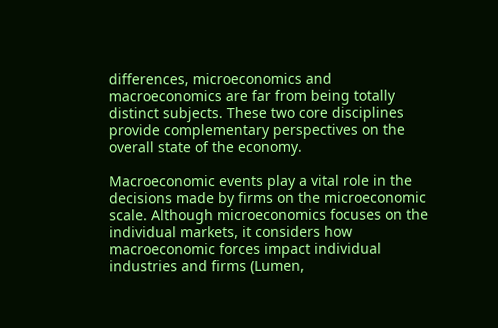differences, microeconomics and macroeconomics are far from being totally distinct subjects. These two core disciplines provide complementary perspectives on the overall state of the economy.

Macroeconomic events play a vital role in the decisions made by firms on the microeconomic scale. Although microeconomics focuses on the individual markets, it considers how macroeconomic forces impact individual industries and firms (Lumen,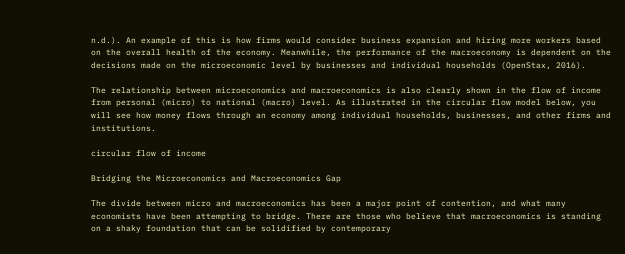n.d.). An example of this is how firms would consider business expansion and hiring more workers based on the overall health of the economy. Meanwhile, the performance of the macroeconomy is dependent on the decisions made on the microeconomic level by businesses and individual households (OpenStax, 2016).

The relationship between microeconomics and macroeconomics is also clearly shown in the flow of income from personal (micro) to national (macro) level. As illustrated in the circular flow model below, you will see how money flows through an economy among individual households, businesses, and other firms and institutions.

circular flow of income

Bridging the Microeconomics and Macroeconomics Gap

The divide between micro and macroeconomics has been a major point of contention, and what many economists have been attempting to bridge. There are those who believe that macroeconomics is standing on a shaky foundation that can be solidified by contemporary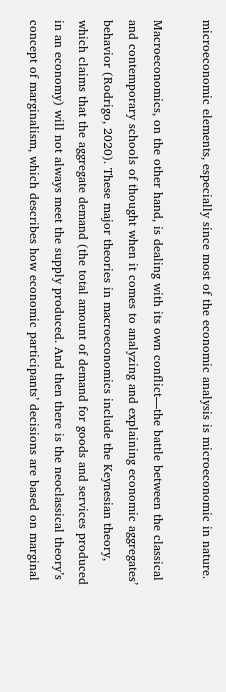microeconomic elements, especially since most of the economic analysis is microeconomic in nature.

Macroeconomics, on the other hand, is dealing with its own conflict—the battle between the classical and contemporary schools of thought when it comes to analyzing and explaining economic aggregates’ behavior (Rodrigo, 2020). These major theories in macroeconomics include the Keynesian theory, which claims that the aggregate demand (the total amount of demand for goods and services produced in an economy) will not always meet the supply produced. And then there is the neoclassical theory’s concept of marginalism, which describes how economic participants’ decisions are based on marginal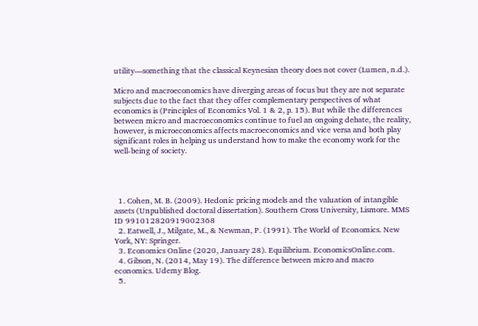utility—something that the classical Keynesian theory does not cover (Lumen, n.d.).

Micro and macroeconomics have diverging areas of focus but they are not separate subjects due to the fact that they offer complementary perspectives of what economics is (Principles of Economics Vol. 1 & 2, p. 15). But while the differences between micro and macroeconomics continue to fuel an ongoing debate, the reality, however, is microeconomics affects macroeconomics and vice versa and both play significant roles in helping us understand how to make the economy work for the well-being of society.




  1. Cohen, M. B. (2009). Hedonic pricing models and the valuation of intangible assets (Unpublished doctoral dissertation). Southern Cross University, Lismore. MMS ID 991012820919002368
  2. Eatwell, J., Milgate, M., & Newman, P. (1991). The World of Economics. New York, NY: Springer.
  3. Economics Online (2020, January 28). Equilibrium. EconomicsOnline.com.
  4. Gibson, N. (2014, May 19). The difference between micro and macro economics. Udemy Blog.
  5.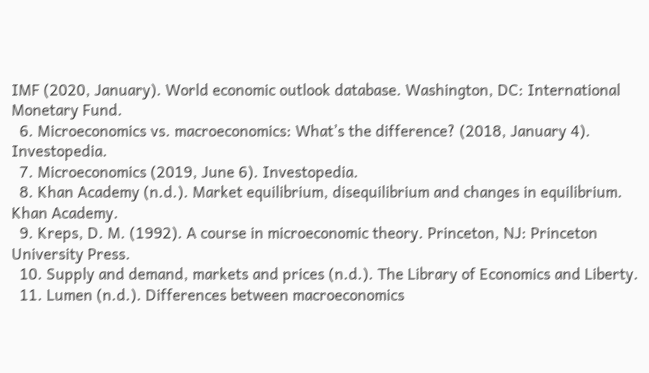IMF (2020, January). World economic outlook database. Washington, DC: International Monetary Fund.
  6. Microeconomics vs. macroeconomics: What’s the difference? (2018, January 4). Investopedia.
  7. Microeconomics (2019, June 6). Investopedia.
  8. Khan Academy (n.d.). Market equilibrium, disequilibrium and changes in equilibrium. Khan Academy.
  9. Kreps, D. M. (1992). A course in microeconomic theory. Princeton, NJ: Princeton University Press.
  10. Supply and demand, markets and prices (n.d.). The Library of Economics and Liberty.
  11. Lumen (n.d.). Differences between macroeconomics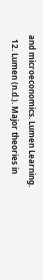and microeconomics. Lumen Learning.
  12. Lumen (n.d.). Major theories in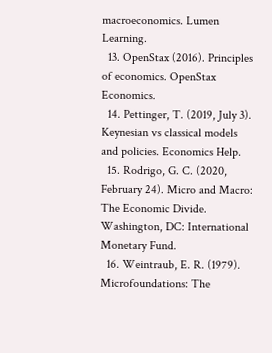macroeconomics. Lumen Learning.
  13. OpenStax (2016). Principles of economics. OpenStax Economics.
  14. Pettinger, T. (2019, July 3). Keynesian vs classical models and policies. Economics Help.
  15. Rodrigo, G. C. (2020, February 24). Micro and Macro: The Economic Divide. Washington, DC: International Monetary Fund.
  16. Weintraub, E. R. (1979). Microfoundations: The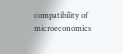compatibility of microeconomics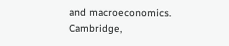and macroeconomics. Cambridge,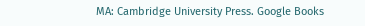MA: Cambridge University Press. Google Books